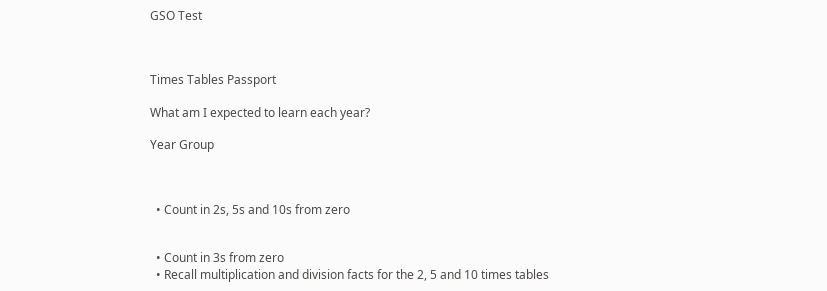GSO Test



Times Tables Passport

What am I expected to learn each year?

Year Group



  • Count in 2s, 5s and 10s from zero


  • Count in 3s from zero
  • Recall multiplication and division facts for the 2, 5 and 10 times tables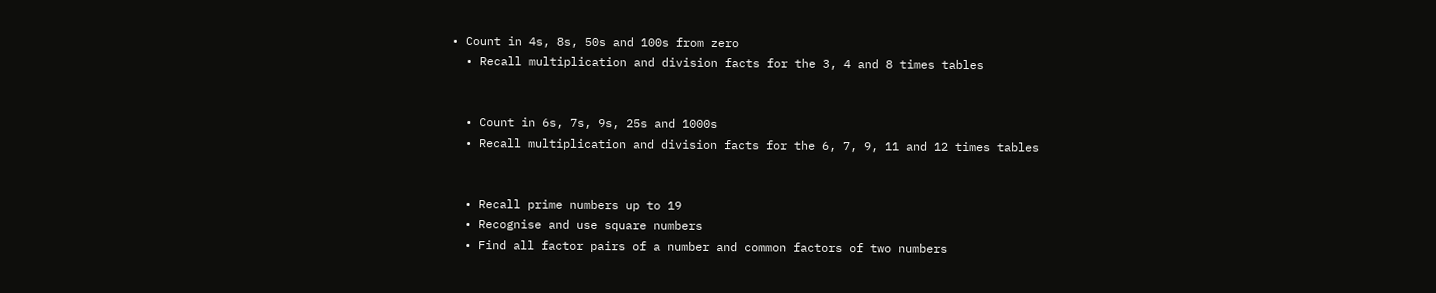• Count in 4s, 8s, 50s and 100s from zero
  • Recall multiplication and division facts for the 3, 4 and 8 times tables


  • Count in 6s, 7s, 9s, 25s and 1000s
  • Recall multiplication and division facts for the 6, 7, 9, 11 and 12 times tables


  • Recall prime numbers up to 19
  • Recognise and use square numbers
  • Find all factor pairs of a number and common factors of two numbers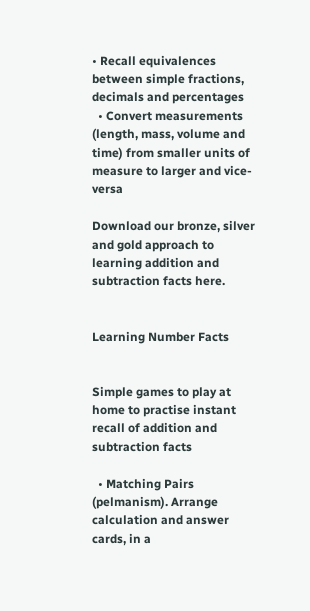• Recall equivalences between simple fractions, decimals and percentages
  • Convert measurements (length, mass, volume and time) from smaller units of measure to larger and vice-versa

Download our bronze, silver and gold approach to learning addition and subtraction facts here.


Learning Number Facts


Simple games to play at home to practise instant recall of addition and subtraction facts

  • Matching Pairs (pelmanism). Arrange calculation and answer cards, in a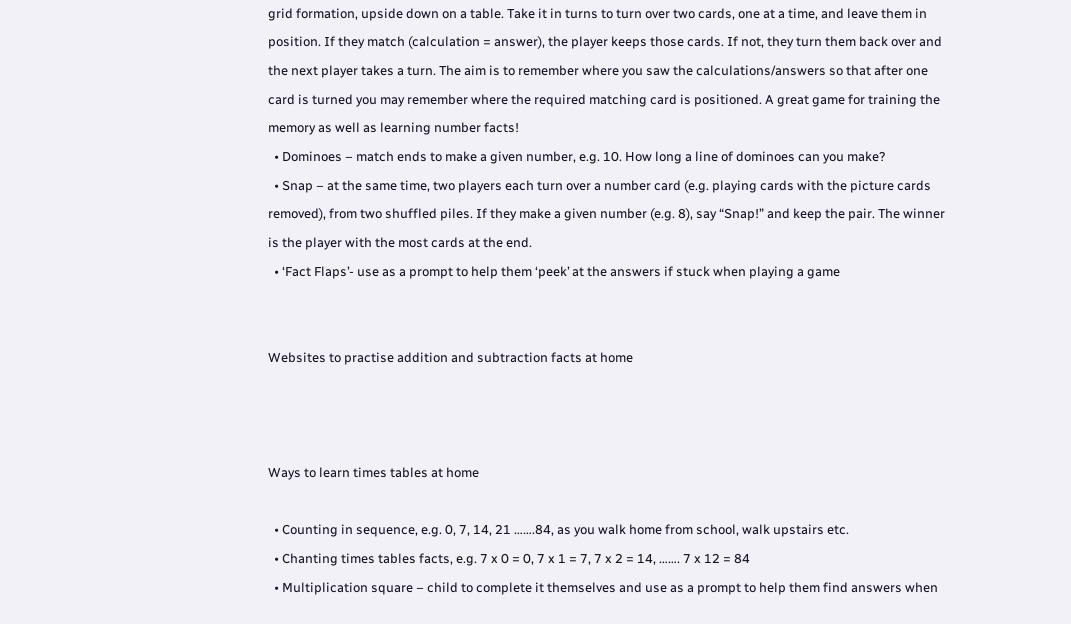grid formation, upside down on a table. Take it in turns to turn over two cards, one at a time, and leave them in position. If they match (calculation = answer), the player keeps those cards. If not, they turn them back over and the next player takes a turn. The aim is to remember where you saw the calculations/answers so that after one card is turned you may remember where the required matching card is positioned. A great game for training the memory as well as learning number facts!
  • Dominoes – match ends to make a given number, e.g. 10. How long a line of dominoes can you make?
  • Snap – at the same time, two players each turn over a number card (e.g. playing cards with the picture cards removed), from two shuffled piles. If they make a given number (e.g. 8), say “Snap!” and keep the pair. The winner is the player with the most cards at the end.
  • ‘Fact Flaps’- use as a prompt to help them ‘peek’ at the answers if stuck when playing a game


Websites to practise addition and subtraction facts at home



Ways to learn times tables at home

  • Counting in sequence, e.g. 0, 7, 14, 21 …….84, as you walk home from school, walk upstairs etc.
  • Chanting times tables facts, e.g. 7 x 0 = 0, 7 x 1 = 7, 7 x 2 = 14, ……. 7 x 12 = 84
  • Multiplication square – child to complete it themselves and use as a prompt to help them find answers when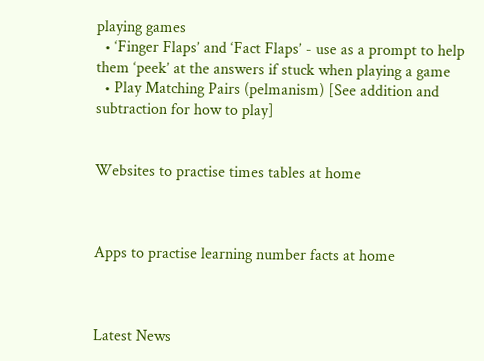playing games
  • ‘Finger Flaps’ and ‘Fact Flaps’ - use as a prompt to help them ‘peek’ at the answers if stuck when playing a game
  • Play Matching Pairs (pelmanism) [See addition and subtraction for how to play]


Websites to practise times tables at home



Apps to practise learning number facts at home



Latest News